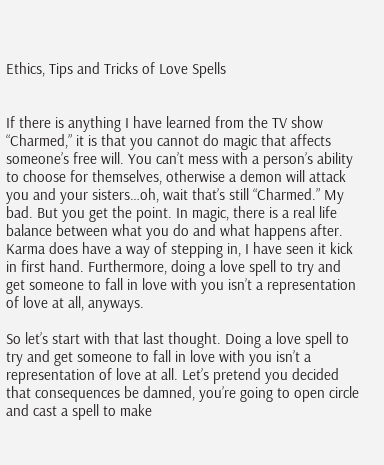Ethics, Tips and Tricks of Love Spells


If there is anything I have learned from the TV show “Charmed,” it is that you cannot do magic that affects someone’s free will. You can’t mess with a person’s ability to choose for themselves, otherwise a demon will attack you and your sisters…oh, wait that’s still “Charmed.” My bad. But you get the point. In magic, there is a real life balance between what you do and what happens after. Karma does have a way of stepping in, I have seen it kick in first hand. Furthermore, doing a love spell to try and get someone to fall in love with you isn’t a representation of love at all, anyways.

So let’s start with that last thought. Doing a love spell to try and get someone to fall in love with you isn’t a representation of love at all. Let’s pretend you decided that consequences be damned, you’re going to open circle and cast a spell to make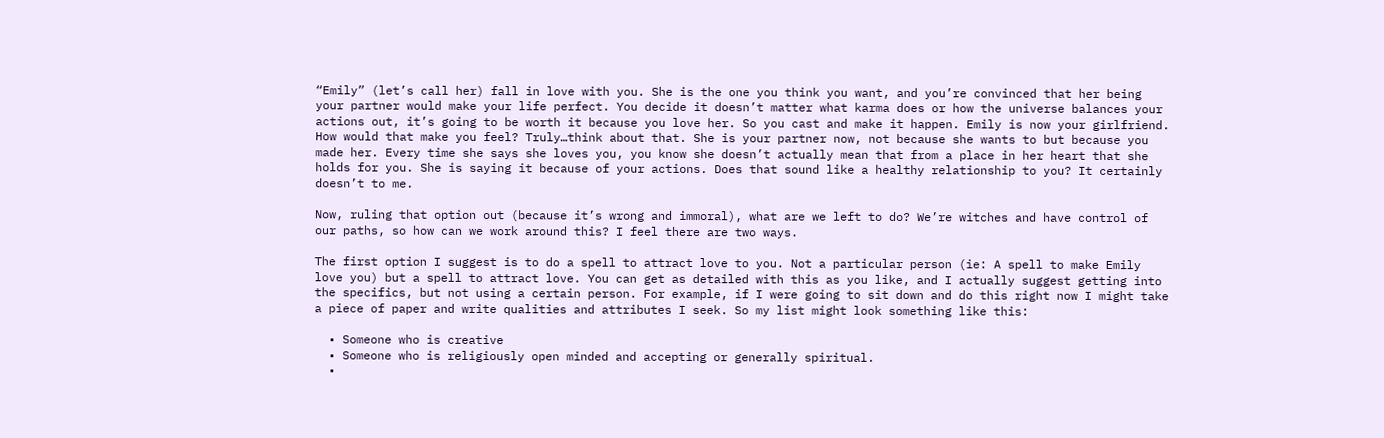“Emily” (let’s call her) fall in love with you. She is the one you think you want, and you’re convinced that her being your partner would make your life perfect. You decide it doesn’t matter what karma does or how the universe balances your actions out, it’s going to be worth it because you love her. So you cast and make it happen. Emily is now your girlfriend. How would that make you feel? Truly…think about that. She is your partner now, not because she wants to but because you made her. Every time she says she loves you, you know she doesn’t actually mean that from a place in her heart that she holds for you. She is saying it because of your actions. Does that sound like a healthy relationship to you? It certainly doesn’t to me.

Now, ruling that option out (because it’s wrong and immoral), what are we left to do? We’re witches and have control of our paths, so how can we work around this? I feel there are two ways.

The first option I suggest is to do a spell to attract love to you. Not a particular person (ie: A spell to make Emily love you) but a spell to attract love. You can get as detailed with this as you like, and I actually suggest getting into the specifics, but not using a certain person. For example, if I were going to sit down and do this right now I might take a piece of paper and write qualities and attributes I seek. So my list might look something like this:

  • Someone who is creative
  • Someone who is religiously open minded and accepting or generally spiritual.
  •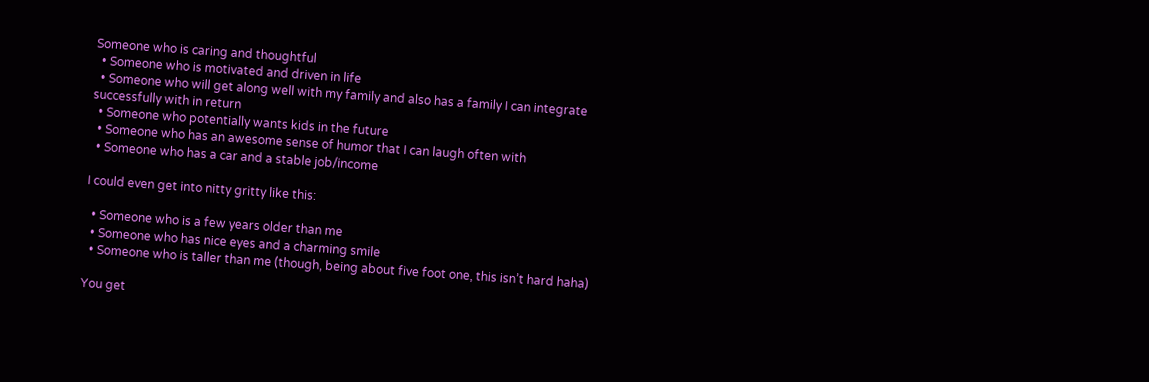Someone who is caring and thoughtful
  • Someone who is motivated and driven in life
  • Someone who will get along well with my family and also has a family I can integrate successfully with in return
  • Someone who potentially wants kids in the future
  • Someone who has an awesome sense of humor that I can laugh often with
  • Someone who has a car and a stable job/income

I could even get into nitty gritty like this:

  • Someone who is a few years older than me
  • Someone who has nice eyes and a charming smile
  • Someone who is taller than me (though, being about five foot one, this isn’t hard haha)

You get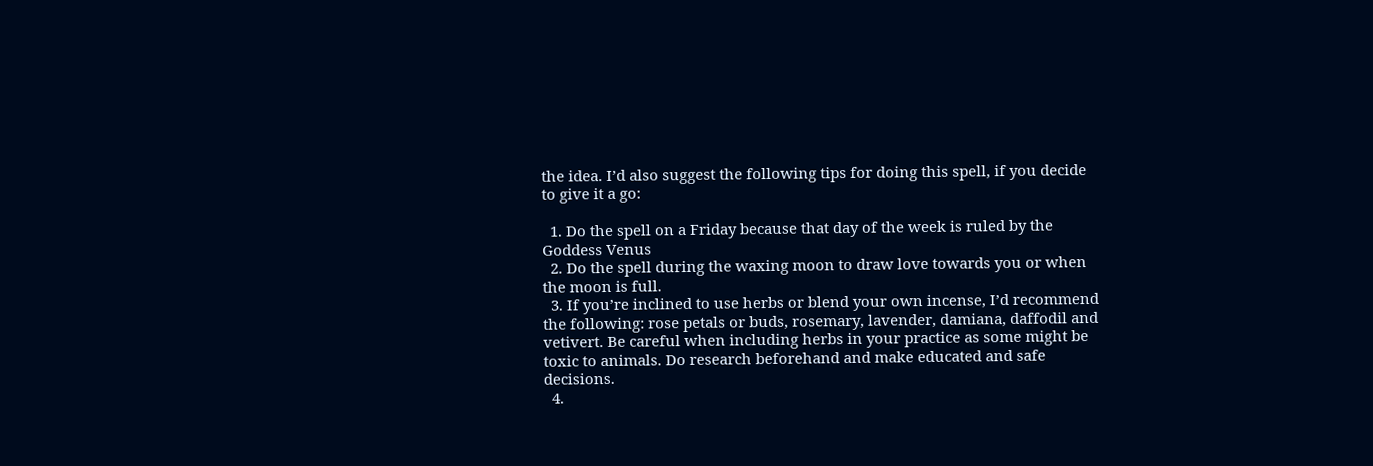the idea. I’d also suggest the following tips for doing this spell, if you decide to give it a go:

  1. Do the spell on a Friday because that day of the week is ruled by the Goddess Venus
  2. Do the spell during the waxing moon to draw love towards you or when the moon is full.
  3. If you’re inclined to use herbs or blend your own incense, I’d recommend the following: rose petals or buds, rosemary, lavender, damiana, daffodil and vetivert. Be careful when including herbs in your practice as some might be toxic to animals. Do research beforehand and make educated and safe decisions.
  4.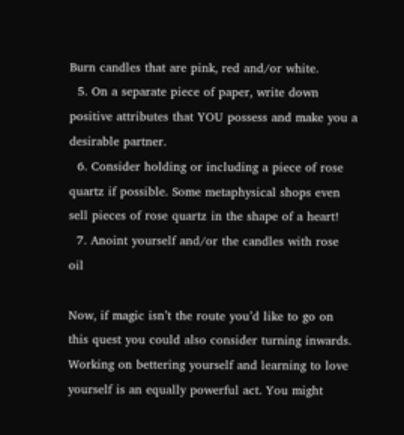Burn candles that are pink, red and/or white.
  5. On a separate piece of paper, write down positive attributes that YOU possess and make you a desirable partner.
  6. Consider holding or including a piece of rose quartz if possible. Some metaphysical shops even sell pieces of rose quartz in the shape of a heart!
  7. Anoint yourself and/or the candles with rose oil

Now, if magic isn’t the route you’d like to go on this quest you could also consider turning inwards. Working on bettering yourself and learning to love yourself is an equally powerful act. You might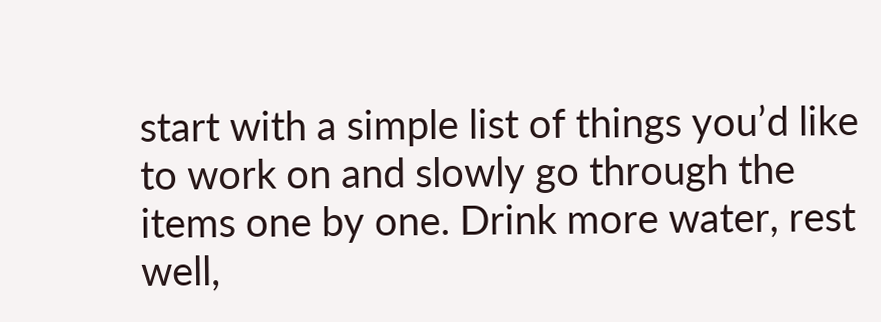start with a simple list of things you’d like to work on and slowly go through the items one by one. Drink more water, rest well,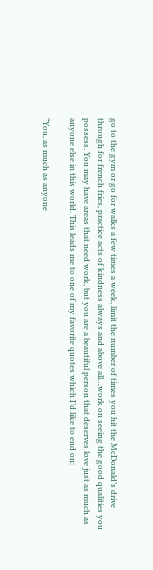go to the gym or go for walks a few times a week, limit the number of times you hit the McDonald’s drive through for french fries, practice acts of kindness always and above all…work on seeing the good qualities you possess. You may have areas that need work, but you are a beautiful person that deserves love just as much as anyone else in this world. This leads me to one of my favorite quotes which I’d like to end on:

“You, as much as anyone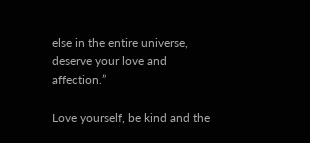else in the entire universe, deserve your love and affection.”

Love yourself, be kind and the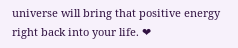universe will bring that positive energy right back into your life. ❤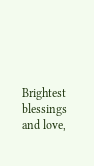Brightest blessings and love,